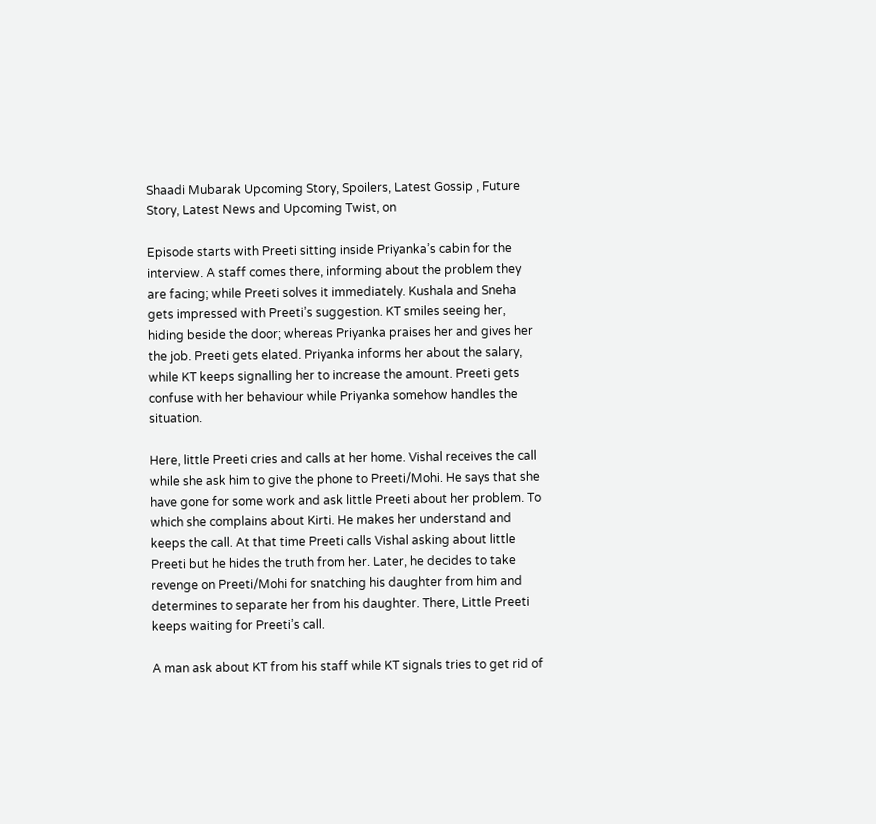Shaadi Mubarak Upcoming Story, Spoilers, Latest Gossip , Future Story, Latest News and Upcoming Twist, on

Episode starts with Preeti sitting inside Priyanka’s cabin for the interview. A staff comes there, informing about the problem they are facing; while Preeti solves it immediately. Kushala and Sneha gets impressed with Preeti’s suggestion. KT smiles seeing her, hiding beside the door; whereas Priyanka praises her and gives her the job. Preeti gets elated. Priyanka informs her about the salary, while KT keeps signalling her to increase the amount. Preeti gets confuse with her behaviour while Priyanka somehow handles the situation.

Here, little Preeti cries and calls at her home. Vishal receives the call while she ask him to give the phone to Preeti/Mohi. He says that she have gone for some work and ask little Preeti about her problem. To which she complains about Kirti. He makes her understand and keeps the call. At that time Preeti calls Vishal asking about little Preeti but he hides the truth from her. Later, he decides to take revenge on Preeti/Mohi for snatching his daughter from him and determines to separate her from his daughter. There, Little Preeti keeps waiting for Preeti’s call.

A man ask about KT from his staff while KT signals tries to get rid of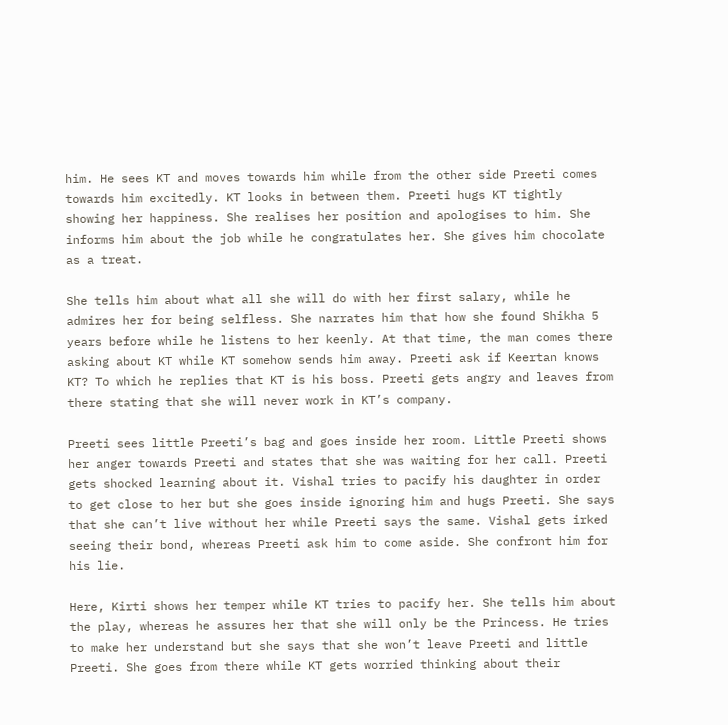him. He sees KT and moves towards him while from the other side Preeti comes towards him excitedly. KT looks in between them. Preeti hugs KT tightly showing her happiness. She realises her position and apologises to him. She informs him about the job while he congratulates her. She gives him chocolate as a treat.

She tells him about what all she will do with her first salary, while he admires her for being selfless. She narrates him that how she found Shikha 5 years before while he listens to her keenly. At that time, the man comes there asking about KT while KT somehow sends him away. Preeti ask if Keertan knows KT? To which he replies that KT is his boss. Preeti gets angry and leaves from there stating that she will never work in KT’s company.

Preeti sees little Preeti’s bag and goes inside her room. Little Preeti shows her anger towards Preeti and states that she was waiting for her call. Preeti gets shocked learning about it. Vishal tries to pacify his daughter in order to get close to her but she goes inside ignoring him and hugs Preeti. She says that she can’t live without her while Preeti says the same. Vishal gets irked seeing their bond, whereas Preeti ask him to come aside. She confront him for his lie.

Here, Kirti shows her temper while KT tries to pacify her. She tells him about the play, whereas he assures her that she will only be the Princess. He tries to make her understand but she says that she won’t leave Preeti and little Preeti. She goes from there while KT gets worried thinking about their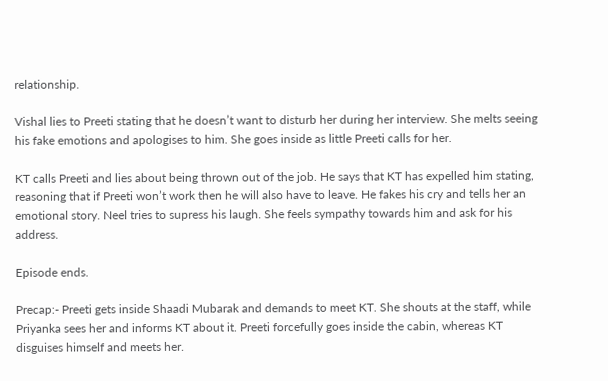relationship.

Vishal lies to Preeti stating that he doesn’t want to disturb her during her interview. She melts seeing his fake emotions and apologises to him. She goes inside as little Preeti calls for her.

KT calls Preeti and lies about being thrown out of the job. He says that KT has expelled him stating, reasoning that if Preeti won’t work then he will also have to leave. He fakes his cry and tells her an emotional story. Neel tries to supress his laugh. She feels sympathy towards him and ask for his address.

Episode ends.

Precap:- Preeti gets inside Shaadi Mubarak and demands to meet KT. She shouts at the staff, while Priyanka sees her and informs KT about it. Preeti forcefully goes inside the cabin, whereas KT disguises himself and meets her.